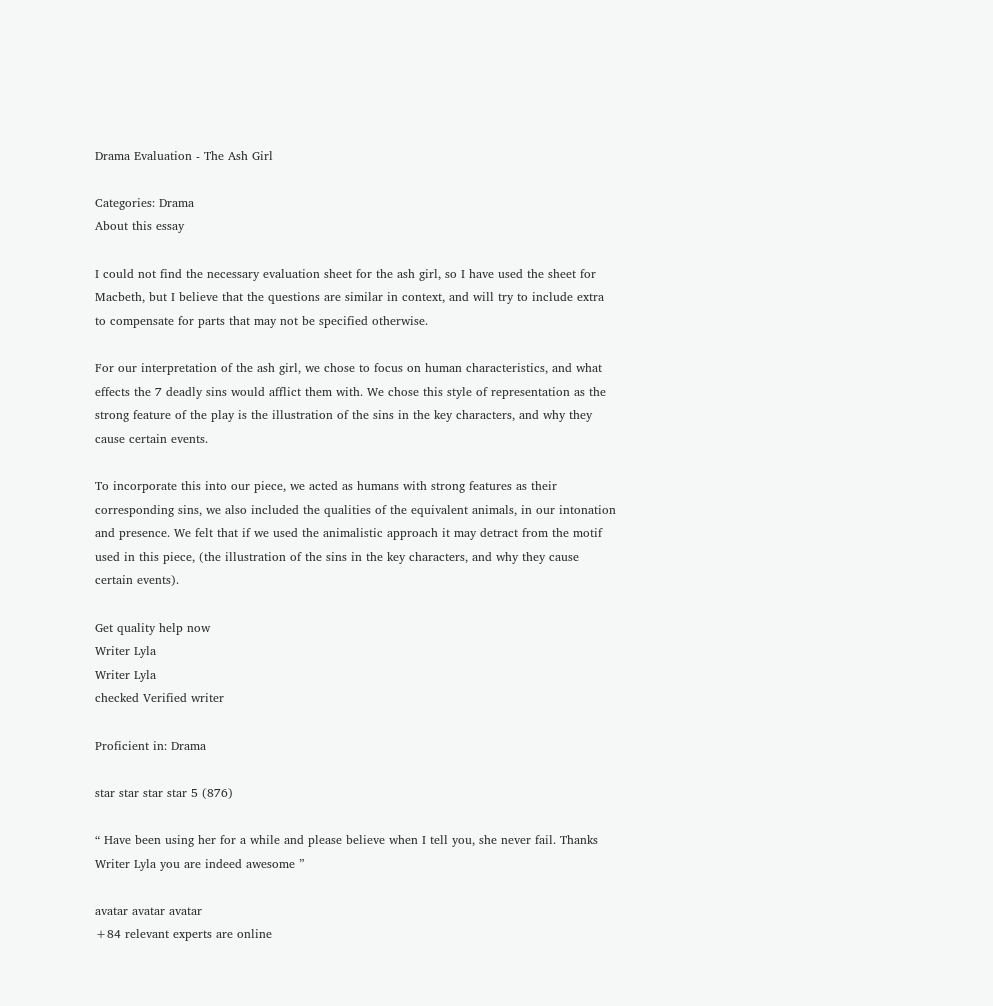Drama Evaluation - The Ash Girl

Categories: Drama
About this essay

I could not find the necessary evaluation sheet for the ash girl, so I have used the sheet for Macbeth, but I believe that the questions are similar in context, and will try to include extra to compensate for parts that may not be specified otherwise.

For our interpretation of the ash girl, we chose to focus on human characteristics, and what effects the 7 deadly sins would afflict them with. We chose this style of representation as the strong feature of the play is the illustration of the sins in the key characters, and why they cause certain events.

To incorporate this into our piece, we acted as humans with strong features as their corresponding sins, we also included the qualities of the equivalent animals, in our intonation and presence. We felt that if we used the animalistic approach it may detract from the motif used in this piece, (the illustration of the sins in the key characters, and why they cause certain events).

Get quality help now
Writer Lyla
Writer Lyla
checked Verified writer

Proficient in: Drama

star star star star 5 (876)

“ Have been using her for a while and please believe when I tell you, she never fail. Thanks Writer Lyla you are indeed awesome ”

avatar avatar avatar
+84 relevant experts are online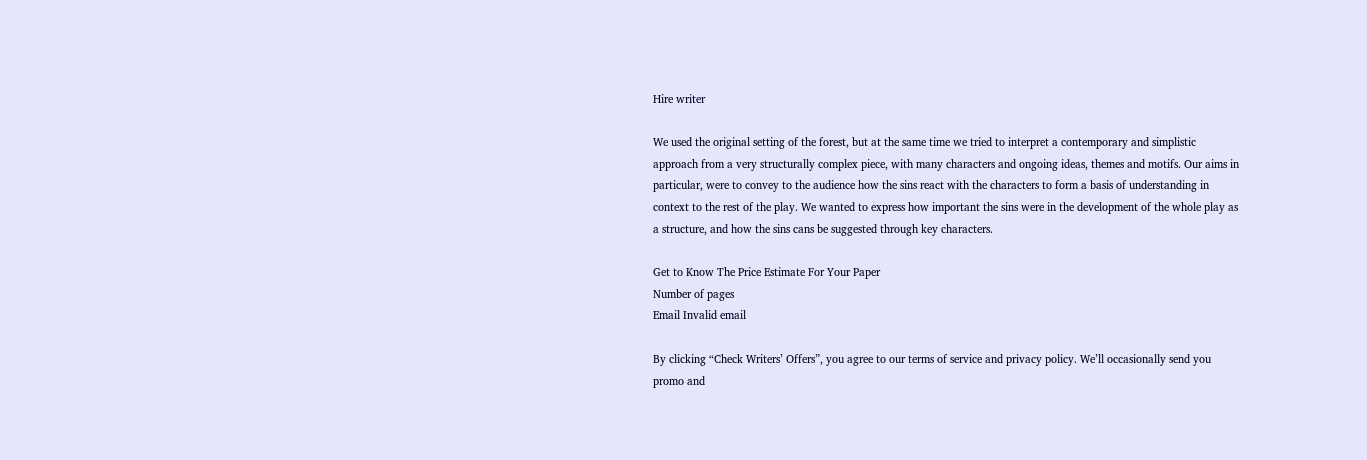Hire writer

We used the original setting of the forest, but at the same time we tried to interpret a contemporary and simplistic approach from a very structurally complex piece, with many characters and ongoing ideas, themes and motifs. Our aims in particular, were to convey to the audience how the sins react with the characters to form a basis of understanding in context to the rest of the play. We wanted to express how important the sins were in the development of the whole play as a structure, and how the sins cans be suggested through key characters.

Get to Know The Price Estimate For Your Paper
Number of pages
Email Invalid email

By clicking “Check Writers’ Offers”, you agree to our terms of service and privacy policy. We’ll occasionally send you promo and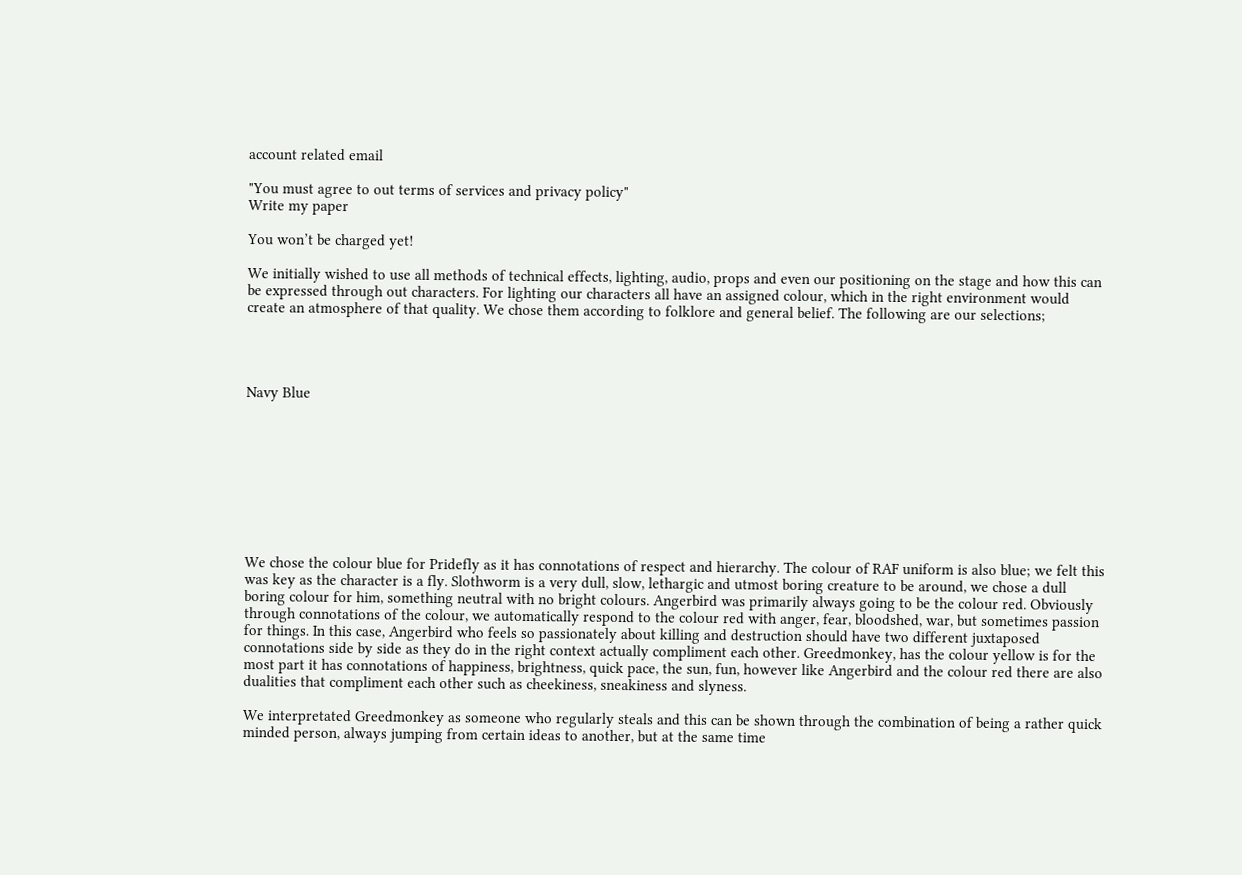account related email

"You must agree to out terms of services and privacy policy"
Write my paper

You won’t be charged yet!

We initially wished to use all methods of technical effects, lighting, audio, props and even our positioning on the stage and how this can be expressed through out characters. For lighting our characters all have an assigned colour, which in the right environment would create an atmosphere of that quality. We chose them according to folklore and general belief. The following are our selections;




Navy Blue









We chose the colour blue for Pridefly as it has connotations of respect and hierarchy. The colour of RAF uniform is also blue; we felt this was key as the character is a fly. Slothworm is a very dull, slow, lethargic and utmost boring creature to be around, we chose a dull boring colour for him, something neutral with no bright colours. Angerbird was primarily always going to be the colour red. Obviously through connotations of the colour, we automatically respond to the colour red with anger, fear, bloodshed, war, but sometimes passion for things. In this case, Angerbird who feels so passionately about killing and destruction should have two different juxtaposed connotations side by side as they do in the right context actually compliment each other. Greedmonkey, has the colour yellow is for the most part it has connotations of happiness, brightness, quick pace, the sun, fun, however like Angerbird and the colour red there are also dualities that compliment each other such as cheekiness, sneakiness and slyness.

We interpretated Greedmonkey as someone who regularly steals and this can be shown through the combination of being a rather quick minded person, always jumping from certain ideas to another, but at the same time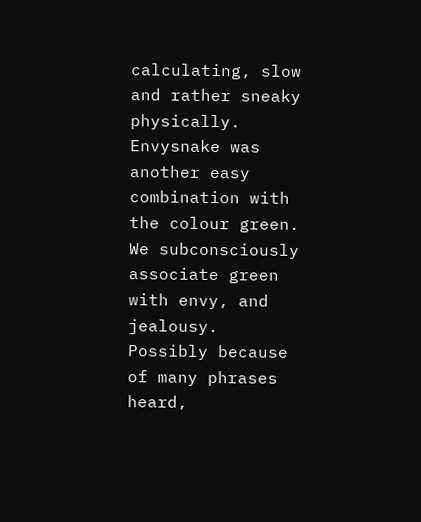calculating, slow and rather sneaky physically. Envysnake was another easy combination with the colour green. We subconsciously associate green with envy, and jealousy. Possibly because of many phrases heard,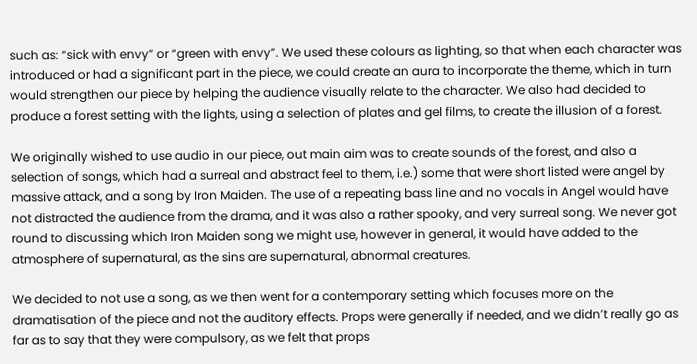such as: “sick with envy” or “green with envy”. We used these colours as lighting, so that when each character was introduced or had a significant part in the piece, we could create an aura to incorporate the theme, which in turn would strengthen our piece by helping the audience visually relate to the character. We also had decided to produce a forest setting with the lights, using a selection of plates and gel films, to create the illusion of a forest.

We originally wished to use audio in our piece, out main aim was to create sounds of the forest, and also a selection of songs, which had a surreal and abstract feel to them, i.e.) some that were short listed were angel by massive attack, and a song by Iron Maiden. The use of a repeating bass line and no vocals in Angel would have not distracted the audience from the drama, and it was also a rather spooky, and very surreal song. We never got round to discussing which Iron Maiden song we might use, however in general, it would have added to the atmosphere of supernatural, as the sins are supernatural, abnormal creatures.

We decided to not use a song, as we then went for a contemporary setting which focuses more on the dramatisation of the piece and not the auditory effects. Props were generally if needed, and we didn’t really go as far as to say that they were compulsory, as we felt that props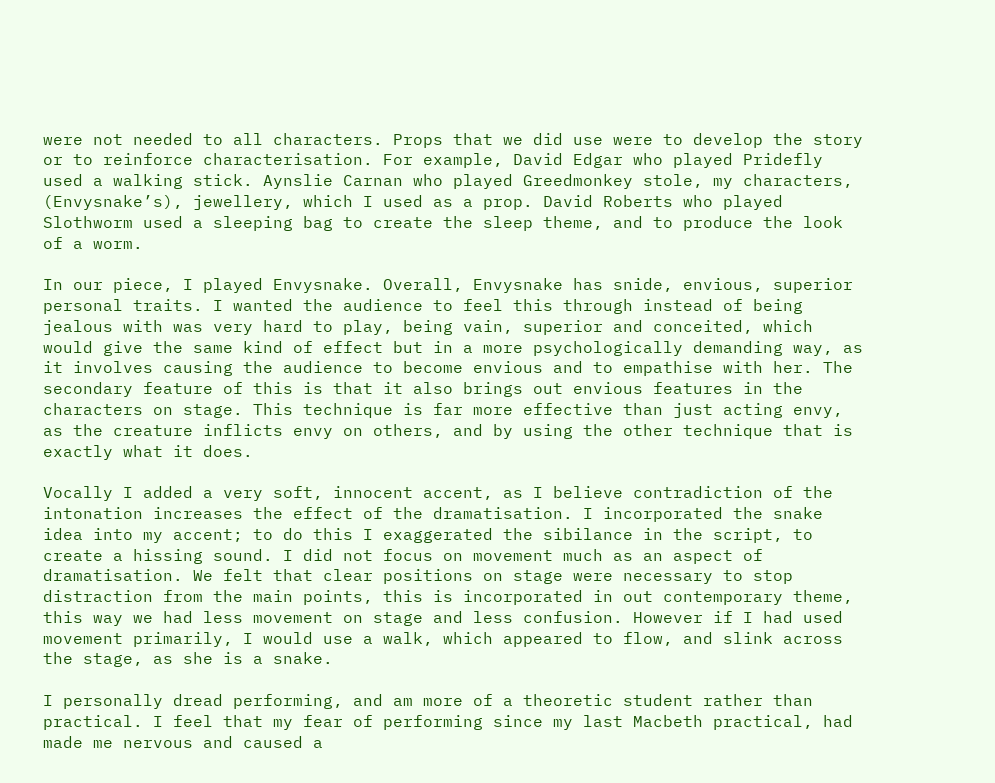were not needed to all characters. Props that we did use were to develop the story or to reinforce characterisation. For example, David Edgar who played Pridefly used a walking stick. Aynslie Carnan who played Greedmonkey stole, my characters, (Envysnake’s), jewellery, which I used as a prop. David Roberts who played Slothworm used a sleeping bag to create the sleep theme, and to produce the look of a worm.

In our piece, I played Envysnake. Overall, Envysnake has snide, envious, superior personal traits. I wanted the audience to feel this through instead of being jealous with was very hard to play, being vain, superior and conceited, which would give the same kind of effect but in a more psychologically demanding way, as it involves causing the audience to become envious and to empathise with her. The secondary feature of this is that it also brings out envious features in the characters on stage. This technique is far more effective than just acting envy, as the creature inflicts envy on others, and by using the other technique that is exactly what it does.

Vocally I added a very soft, innocent accent, as I believe contradiction of the intonation increases the effect of the dramatisation. I incorporated the snake idea into my accent; to do this I exaggerated the sibilance in the script, to create a hissing sound. I did not focus on movement much as an aspect of dramatisation. We felt that clear positions on stage were necessary to stop distraction from the main points, this is incorporated in out contemporary theme, this way we had less movement on stage and less confusion. However if I had used movement primarily, I would use a walk, which appeared to flow, and slink across the stage, as she is a snake.

I personally dread performing, and am more of a theoretic student rather than practical. I feel that my fear of performing since my last Macbeth practical, had made me nervous and caused a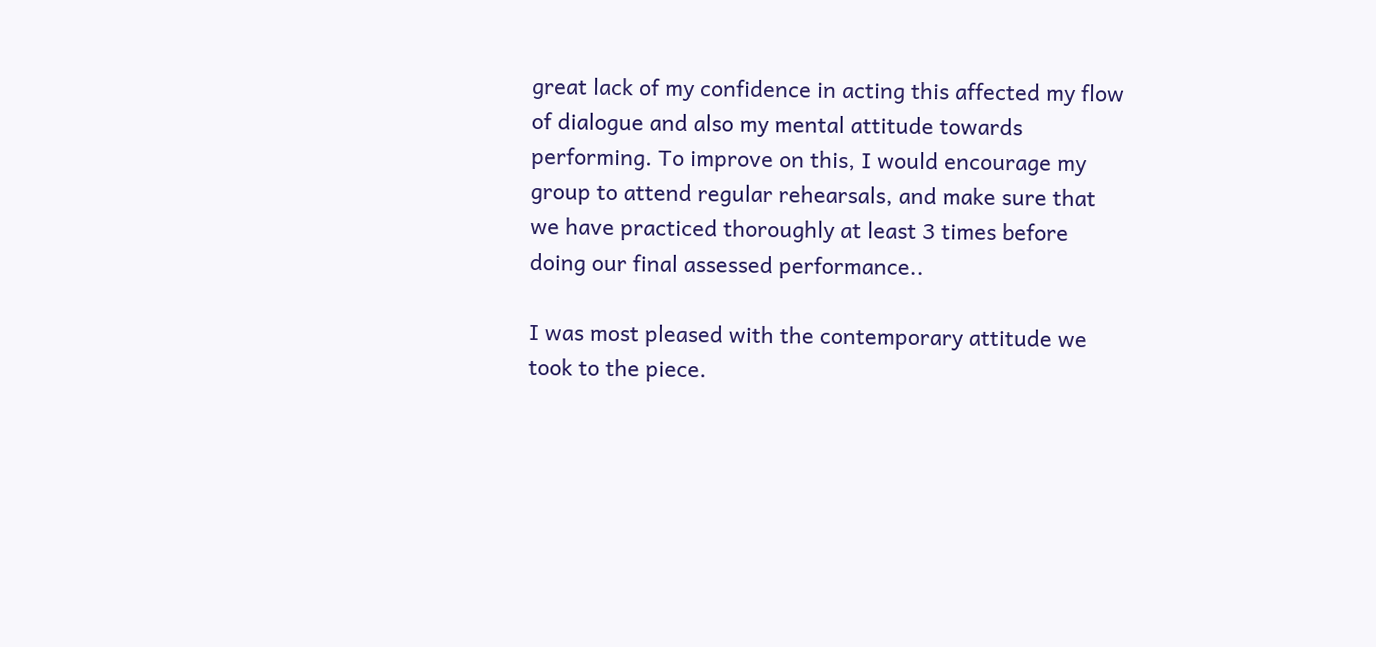great lack of my confidence in acting this affected my flow of dialogue and also my mental attitude towards performing. To improve on this, I would encourage my group to attend regular rehearsals, and make sure that we have practiced thoroughly at least 3 times before doing our final assessed performance..

I was most pleased with the contemporary attitude we took to the piece.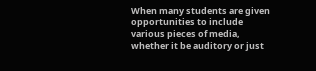When many students are given opportunities to include various pieces of media, whether it be auditory or just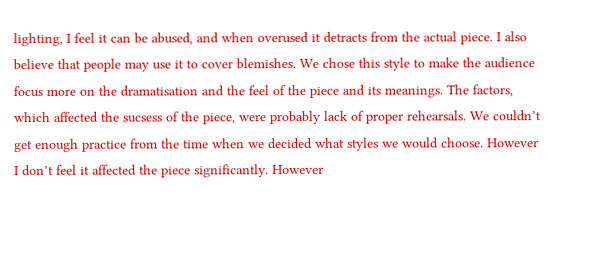lighting, I feel it can be abused, and when overused it detracts from the actual piece. I also believe that people may use it to cover blemishes. We chose this style to make the audience focus more on the dramatisation and the feel of the piece and its meanings. The factors, which affected the sucsess of the piece, were probably lack of proper rehearsals. We couldn’t get enough practice from the time when we decided what styles we would choose. However I don’t feel it affected the piece significantly. However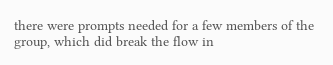there were prompts needed for a few members of the group, which did break the flow in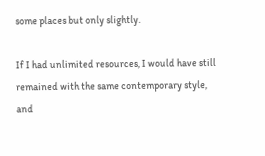some places but only slightly.

If I had unlimited resources, I would have still remained with the same contemporary style, and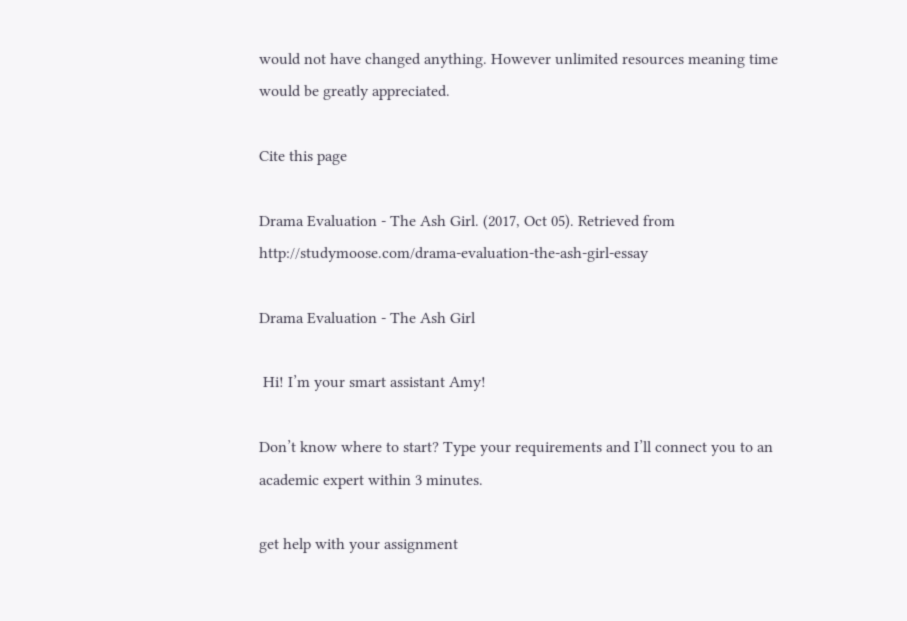would not have changed anything. However unlimited resources meaning time would be greatly appreciated.

Cite this page

Drama Evaluation - The Ash Girl. (2017, Oct 05). Retrieved from http://studymoose.com/drama-evaluation-the-ash-girl-essay

Drama Evaluation - The Ash Girl

 Hi! I’m your smart assistant Amy!

Don’t know where to start? Type your requirements and I’ll connect you to an academic expert within 3 minutes.

get help with your assignment